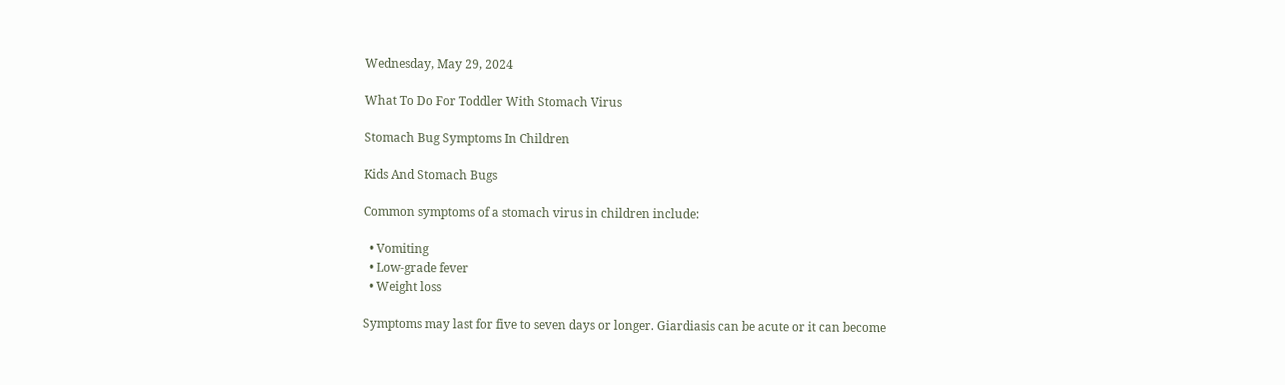Wednesday, May 29, 2024

What To Do For Toddler With Stomach Virus

Stomach Bug Symptoms In Children

Kids And Stomach Bugs

Common symptoms of a stomach virus in children include:

  • Vomiting
  • Low-grade fever
  • Weight loss

Symptoms may last for five to seven days or longer. Giardiasis can be acute or it can become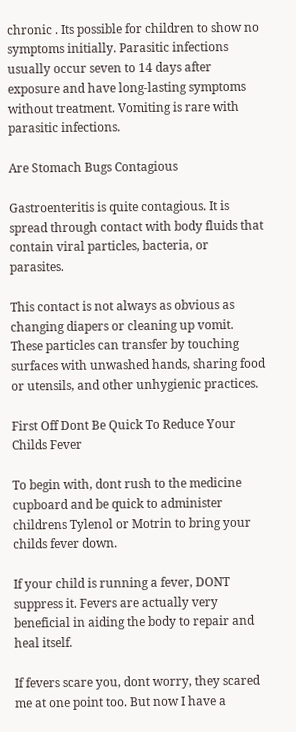chronic . Its possible for children to show no symptoms initially. Parasitic infections usually occur seven to 14 days after exposure and have long-lasting symptoms without treatment. Vomiting is rare with parasitic infections.

Are Stomach Bugs Contagious

Gastroenteritis is quite contagious. It is spread through contact with body fluids that contain viral particles, bacteria, or parasites.

This contact is not always as obvious as changing diapers or cleaning up vomit. These particles can transfer by touching surfaces with unwashed hands, sharing food or utensils, and other unhygienic practices.

First Off Dont Be Quick To Reduce Your Childs Fever

To begin with, dont rush to the medicine cupboard and be quick to administer childrens Tylenol or Motrin to bring your childs fever down.

If your child is running a fever, DONT suppress it. Fevers are actually very beneficial in aiding the body to repair and heal itself.

If fevers scare you, dont worry, they scared me at one point too. But now I have a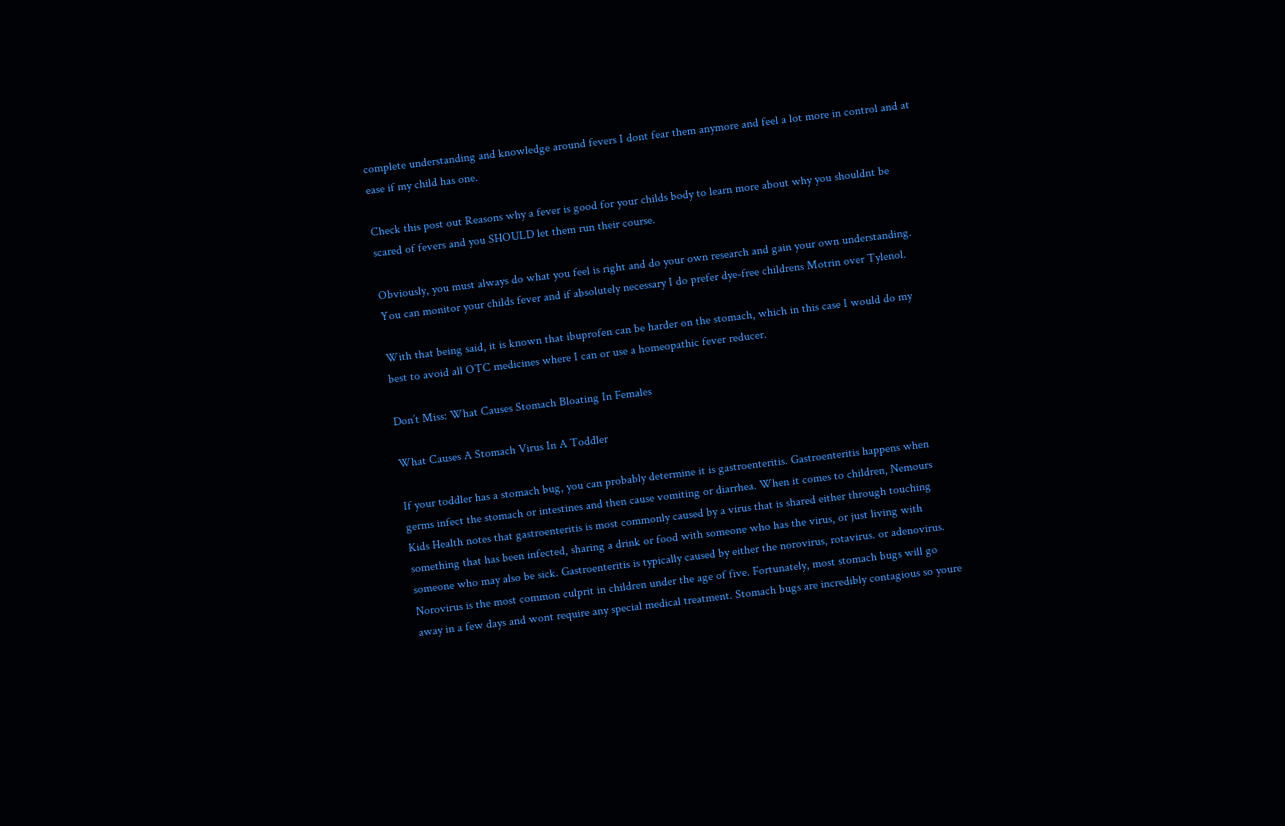complete understanding and knowledge around fevers I dont fear them anymore and feel a lot more in control and at ease if my child has one.

Check this post out Reasons why a fever is good for your childs body to learn more about why you shouldnt be scared of fevers and you SHOULD let them run their course.

Obviously, you must always do what you feel is right and do your own research and gain your own understanding. You can monitor your childs fever and if absolutely necessary I do prefer dye-free childrens Motrin over Tylenol.

With that being said, it is known that ibuprofen can be harder on the stomach, which in this case I would do my best to avoid all OTC medicines where I can or use a homeopathic fever reducer.

Don’t Miss: What Causes Stomach Bloating In Females

What Causes A Stomach Virus In A Toddler

If your toddler has a stomach bug, you can probably determine it is gastroenteritis. Gastroenteritis happens when germs infect the stomach or intestines and then cause vomiting or diarrhea. When it comes to children, Nemours Kids Health notes that gastroenteritis is most commonly caused by a virus that is shared either through touching something that has been infected, sharing a drink or food with someone who has the virus, or just living with someone who may also be sick. Gastroenteritis is typically caused by either the norovirus, rotavirus. or adenovirus. Norovirus is the most common culprit in children under the age of five. Fortunately, most stomach bugs will go away in a few days and wont require any special medical treatment. Stomach bugs are incredibly contagious so youre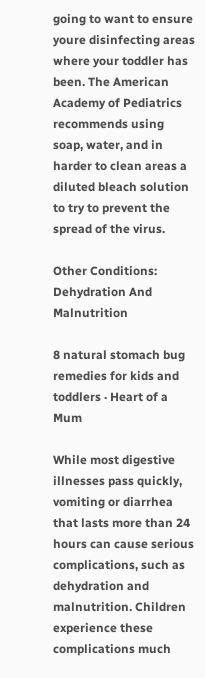going to want to ensure youre disinfecting areas where your toddler has been. The American Academy of Pediatrics recommends using soap, water, and in harder to clean areas a diluted bleach solution to try to prevent the spread of the virus.

Other Conditions: Dehydration And Malnutrition

8 natural stomach bug remedies for kids and toddlers · Heart of a Mum

While most digestive illnesses pass quickly, vomiting or diarrhea that lasts more than 24 hours can cause serious complications, such as dehydration and malnutrition. Children experience these complications much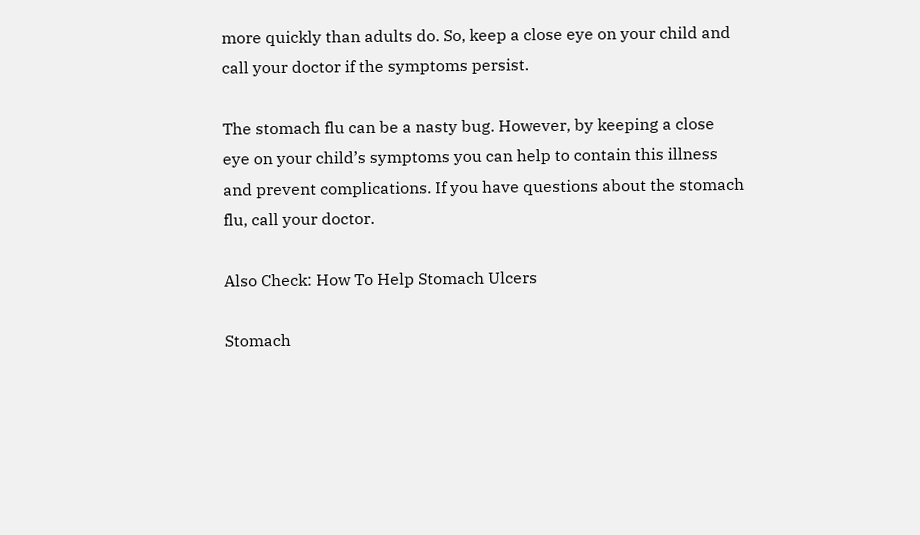more quickly than adults do. So, keep a close eye on your child and call your doctor if the symptoms persist.

The stomach flu can be a nasty bug. However, by keeping a close eye on your child’s symptoms you can help to contain this illness and prevent complications. If you have questions about the stomach flu, call your doctor.

Also Check: How To Help Stomach Ulcers

Stomach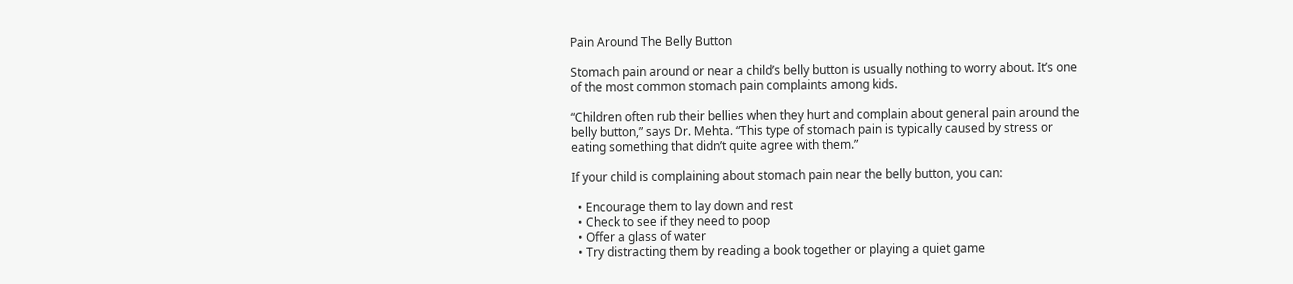Pain Around The Belly Button

Stomach pain around or near a child’s belly button is usually nothing to worry about. It’s one of the most common stomach pain complaints among kids.

“Children often rub their bellies when they hurt and complain about general pain around the belly button,” says Dr. Mehta. “This type of stomach pain is typically caused by stress or eating something that didn’t quite agree with them.”

If your child is complaining about stomach pain near the belly button, you can:

  • Encourage them to lay down and rest
  • Check to see if they need to poop
  • Offer a glass of water
  • Try distracting them by reading a book together or playing a quiet game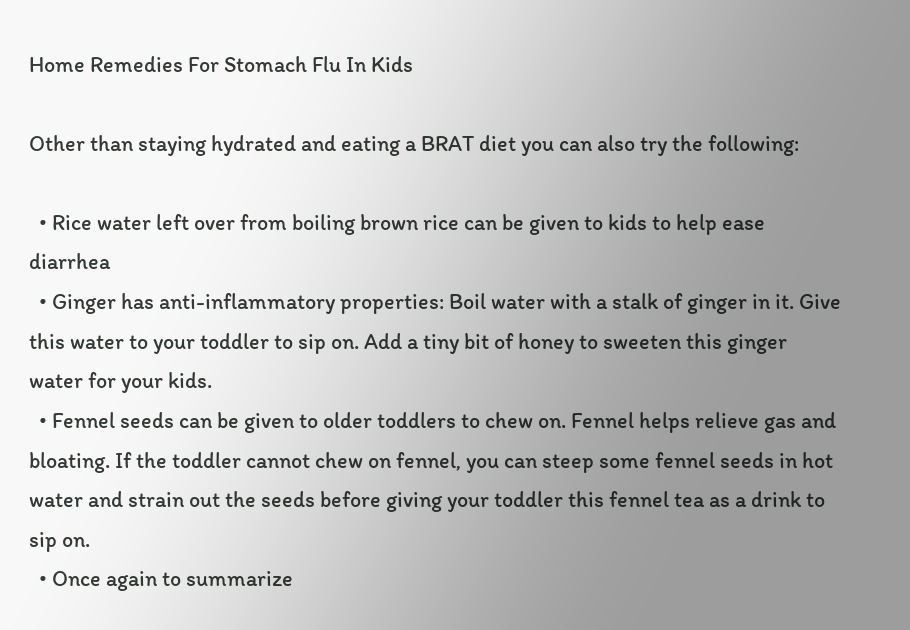Home Remedies For Stomach Flu In Kids

Other than staying hydrated and eating a BRAT diet you can also try the following:

  • Rice water left over from boiling brown rice can be given to kids to help ease diarrhea
  • Ginger has anti-inflammatory properties: Boil water with a stalk of ginger in it. Give this water to your toddler to sip on. Add a tiny bit of honey to sweeten this ginger water for your kids.
  • Fennel seeds can be given to older toddlers to chew on. Fennel helps relieve gas and bloating. If the toddler cannot chew on fennel, you can steep some fennel seeds in hot water and strain out the seeds before giving your toddler this fennel tea as a drink to sip on.
  • Once again to summarize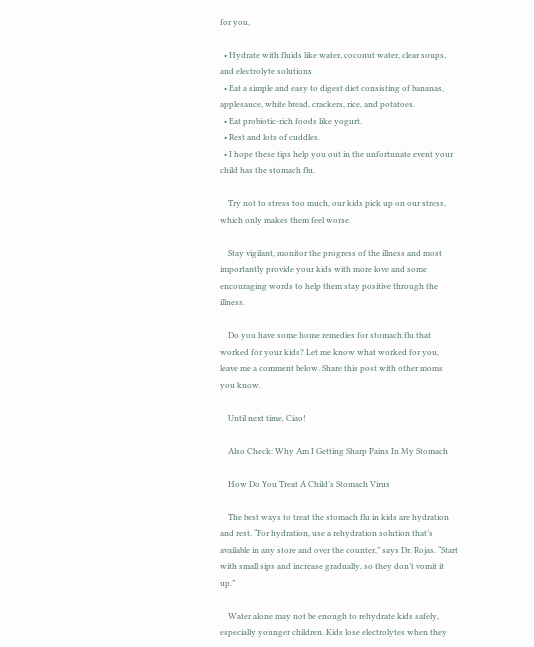for you,

  • Hydrate with fluids like water, coconut water, clear soups, and electrolyte solutions
  • Eat a simple and easy to digest diet consisting of bananas, applesauce, white bread, crackers, rice, and potatoes.
  • Eat probiotic-rich foods like yogurt.
  • Rest and lots of cuddles.
  • I hope these tips help you out in the unfortunate event your child has the stomach flu.

    Try not to stress too much, our kids pick up on our stress, which only makes them feel worse.

    Stay vigilant, monitor the progress of the illness and most importantly provide your kids with more love and some encouraging words to help them stay positive through the illness.

    Do you have some home remedies for stomach flu that worked for your kids? Let me know what worked for you, leave me a comment below. Share this post with other moms you know.

    Until next time, Ciao!

    Also Check: Why Am I Getting Sharp Pains In My Stomach

    How Do You Treat A Child’s Stomach Virus

    The best ways to treat the stomach flu in kids are hydration and rest. “For hydration, use a rehydration solution that’s available in any store and over the counter,” says Dr. Rojas. “Start with small sips and increase gradually, so they don’t vomit it up.”

    Water alone may not be enough to rehydrate kids safely, especially younger children. Kids lose electrolytes when they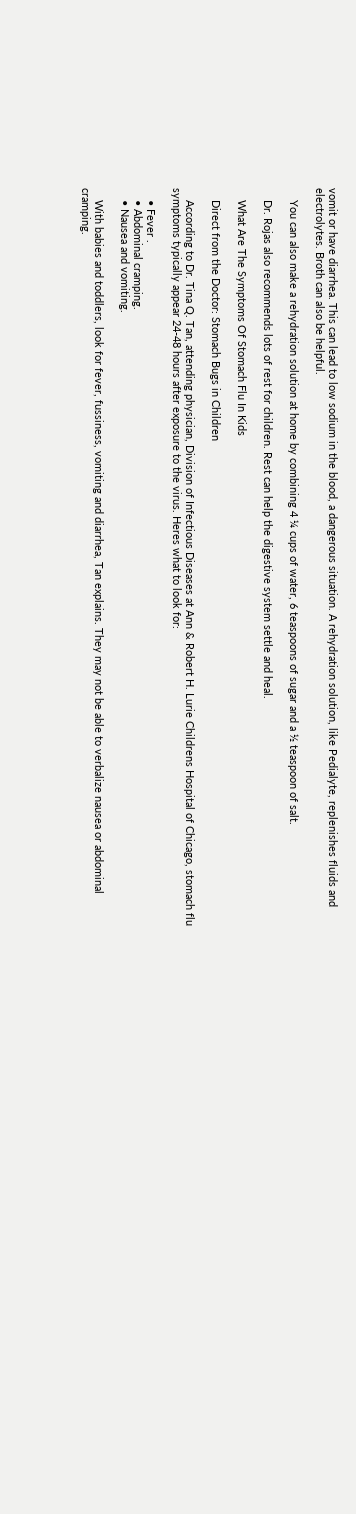vomit or have diarrhea. This can lead to low sodium in the blood, a dangerous situation. A rehydration solution, like Pedialyte, replenishes fluids and electrolytes. Broth can also be helpful.

    You can also make a rehydration solution at home by combining 4 ¼ cups of water, 6 teaspoons of sugar and a ½ teaspoon of salt.

    Dr. Rojas also recommends lots of rest for children. Rest can help the digestive system settle and heal.

    What Are The Symptoms Of Stomach Flu In Kids

    Direct from the Doctor: Stomach Bugs in Children

    According to Dr. Tina Q. Tan, attending physician, Division of Infectious Diseases at Ann & Robert H. Lurie Childrens Hospital of Chicago, stomach flu symptoms typically appear 24-48 hours after exposure to the virus. Heres what to look for:

    • Fever .
    • Abdominal cramping.
    • Nausea and vomiting.

    With babies and toddlers, look for fever, fussiness, vomiting and diarrhea, Tan explains. They may not be able to verbalize nausea or abdominal cramping.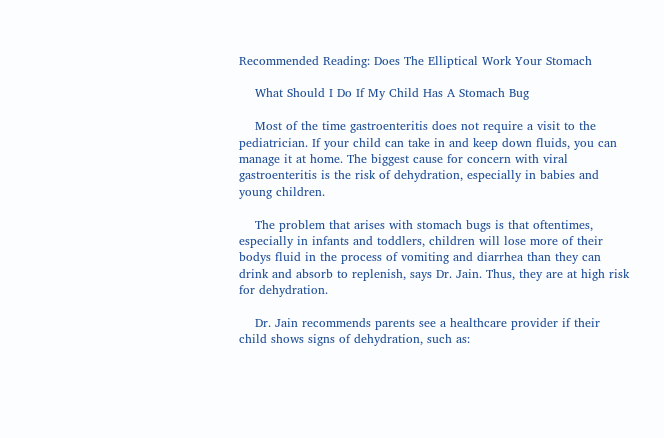Recommended Reading: Does The Elliptical Work Your Stomach

    What Should I Do If My Child Has A Stomach Bug

    Most of the time gastroenteritis does not require a visit to the pediatrician. If your child can take in and keep down fluids, you can manage it at home. The biggest cause for concern with viral gastroenteritis is the risk of dehydration, especially in babies and young children.

    The problem that arises with stomach bugs is that oftentimes, especially in infants and toddlers, children will lose more of their bodys fluid in the process of vomiting and diarrhea than they can drink and absorb to replenish, says Dr. Jain. Thus, they are at high risk for dehydration.

    Dr. Jain recommends parents see a healthcare provider if their child shows signs of dehydration, such as: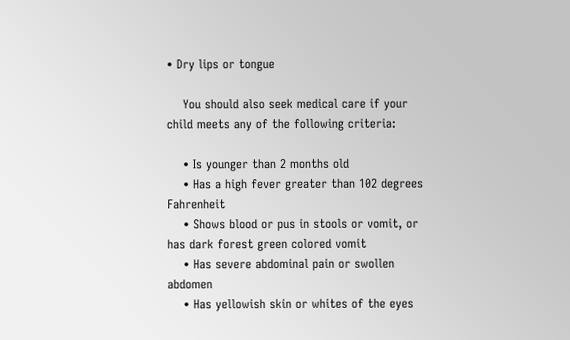• Dry lips or tongue

    You should also seek medical care if your child meets any of the following criteria:

    • Is younger than 2 months old
    • Has a high fever greater than 102 degrees Fahrenheit
    • Shows blood or pus in stools or vomit, or has dark forest green colored vomit
    • Has severe abdominal pain or swollen abdomen
    • Has yellowish skin or whites of the eyes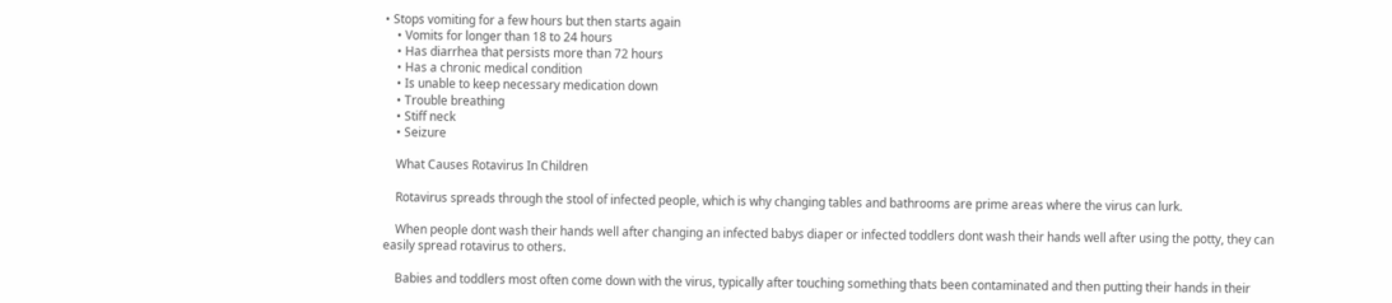• Stops vomiting for a few hours but then starts again
    • Vomits for longer than 18 to 24 hours
    • Has diarrhea that persists more than 72 hours
    • Has a chronic medical condition
    • Is unable to keep necessary medication down
    • Trouble breathing
    • Stiff neck
    • Seizure

    What Causes Rotavirus In Children

    Rotavirus spreads through the stool of infected people, which is why changing tables and bathrooms are prime areas where the virus can lurk.

    When people dont wash their hands well after changing an infected babys diaper or infected toddlers dont wash their hands well after using the potty, they can easily spread rotavirus to others.

    Babies and toddlers most often come down with the virus, typically after touching something thats been contaminated and then putting their hands in their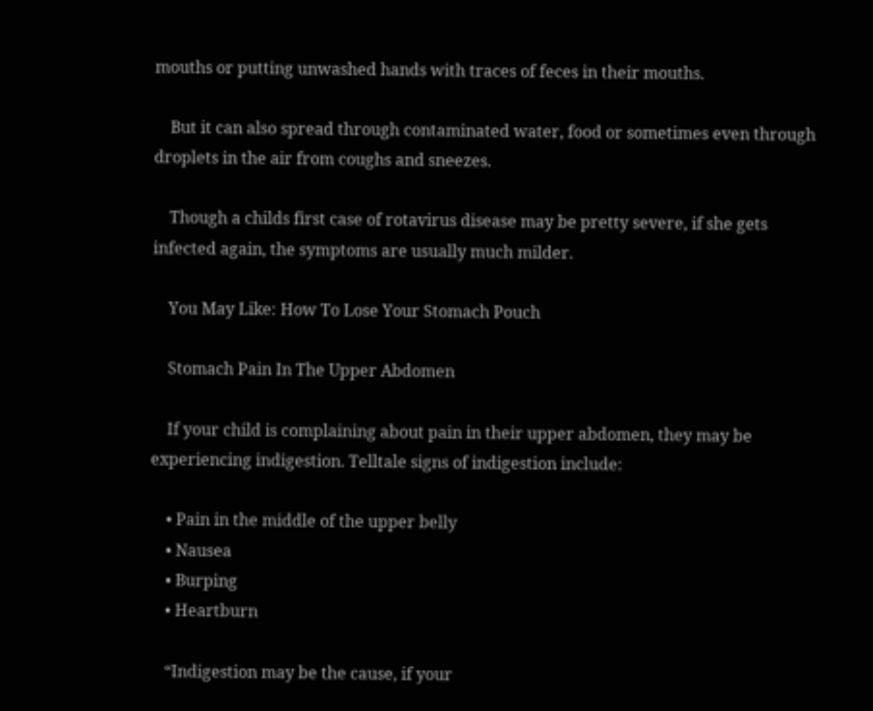mouths or putting unwashed hands with traces of feces in their mouths.

    But it can also spread through contaminated water, food or sometimes even through droplets in the air from coughs and sneezes.

    Though a childs first case of rotavirus disease may be pretty severe, if she gets infected again, the symptoms are usually much milder.

    You May Like: How To Lose Your Stomach Pouch

    Stomach Pain In The Upper Abdomen

    If your child is complaining about pain in their upper abdomen, they may be experiencing indigestion. Telltale signs of indigestion include:

    • Pain in the middle of the upper belly
    • Nausea
    • Burping
    • Heartburn

    “Indigestion may be the cause, if your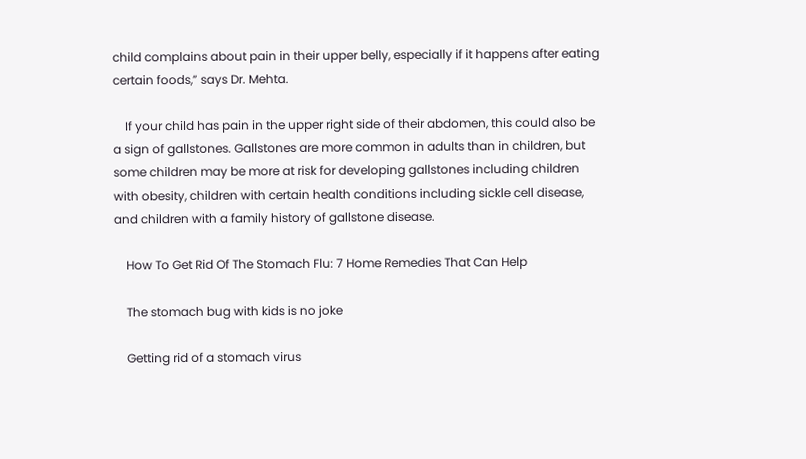child complains about pain in their upper belly, especially if it happens after eating certain foods,” says Dr. Mehta.

    If your child has pain in the upper right side of their abdomen, this could also be a sign of gallstones. Gallstones are more common in adults than in children, but some children may be more at risk for developing gallstones including children with obesity, children with certain health conditions including sickle cell disease, and children with a family history of gallstone disease.

    How To Get Rid Of The Stomach Flu: 7 Home Remedies That Can Help

    The stomach bug with kids is no joke

    Getting rid of a stomach virus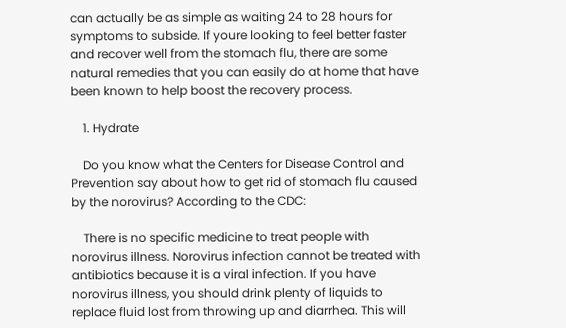can actually be as simple as waiting 24 to 28 hours for symptoms to subside. If youre looking to feel better faster and recover well from the stomach flu, there are some natural remedies that you can easily do at home that have been known to help boost the recovery process.

    1. Hydrate

    Do you know what the Centers for Disease Control and Prevention say about how to get rid of stomach flu caused by the norovirus? According to the CDC:

    There is no specific medicine to treat people with norovirus illness. Norovirus infection cannot be treated with antibiotics because it is a viral infection. If you have norovirus illness, you should drink plenty of liquids to replace fluid lost from throwing up and diarrhea. This will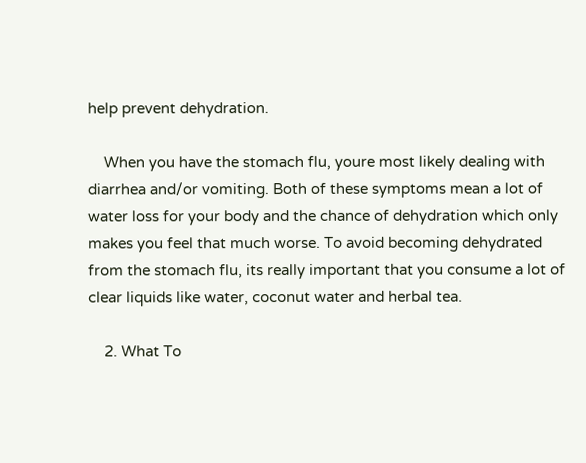help prevent dehydration.

    When you have the stomach flu, youre most likely dealing with diarrhea and/or vomiting. Both of these symptoms mean a lot of water loss for your body and the chance of dehydration which only makes you feel that much worse. To avoid becoming dehydrated from the stomach flu, its really important that you consume a lot of clear liquids like water, coconut water and herbal tea.

    2. What To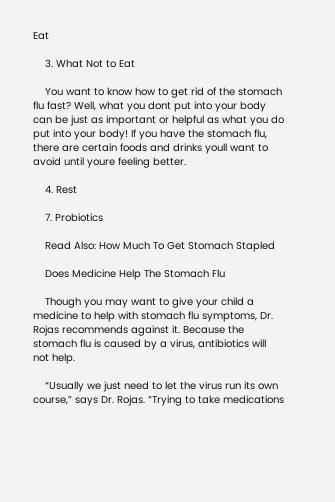Eat

    3. What Not to Eat

    You want to know how to get rid of the stomach flu fast? Well, what you dont put into your body can be just as important or helpful as what you do put into your body! If you have the stomach flu, there are certain foods and drinks youll want to avoid until youre feeling better.

    4. Rest

    7. Probiotics

    Read Also: How Much To Get Stomach Stapled

    Does Medicine Help The Stomach Flu

    Though you may want to give your child a medicine to help with stomach flu symptoms, Dr. Rojas recommends against it. Because the stomach flu is caused by a virus, antibiotics will not help.

    “Usually we just need to let the virus run its own course,” says Dr. Rojas. “Trying to take medications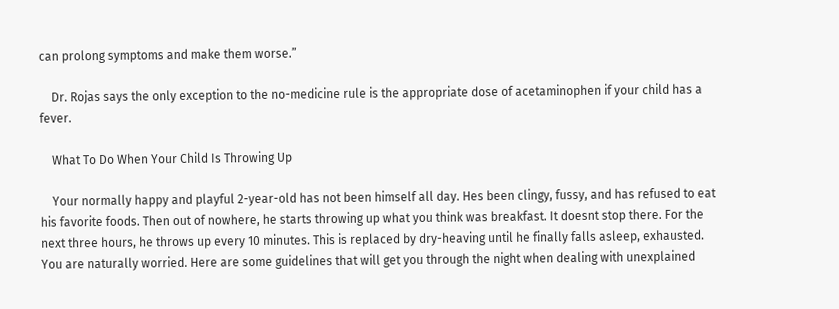can prolong symptoms and make them worse.”

    Dr. Rojas says the only exception to the no-medicine rule is the appropriate dose of acetaminophen if your child has a fever.

    What To Do When Your Child Is Throwing Up

    Your normally happy and playful 2-year-old has not been himself all day. Hes been clingy, fussy, and has refused to eat his favorite foods. Then out of nowhere, he starts throwing up what you think was breakfast. It doesnt stop there. For the next three hours, he throws up every 10 minutes. This is replaced by dry-heaving until he finally falls asleep, exhausted. You are naturally worried. Here are some guidelines that will get you through the night when dealing with unexplained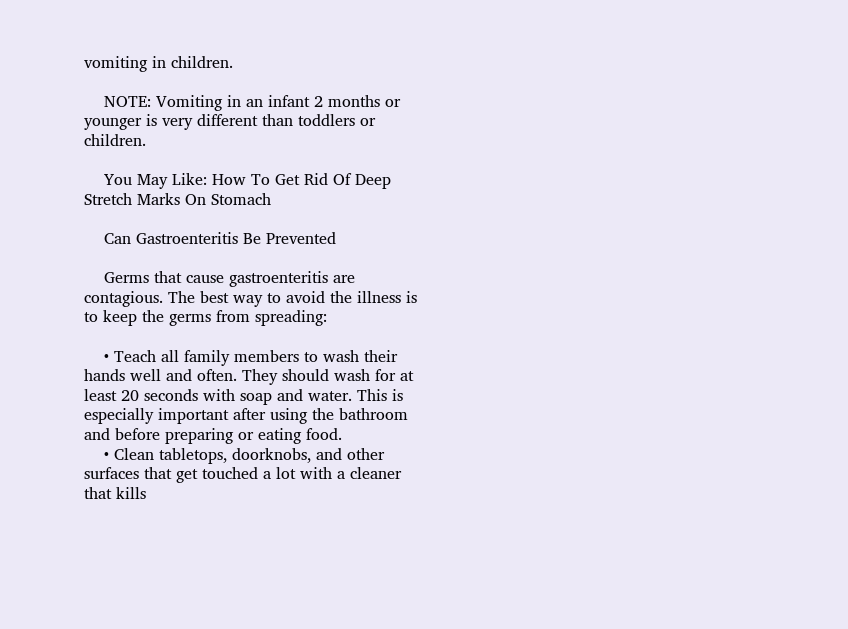vomiting in children.

    NOTE: Vomiting in an infant 2 months or younger is very different than toddlers or children.

    You May Like: How To Get Rid Of Deep Stretch Marks On Stomach

    Can Gastroenteritis Be Prevented

    Germs that cause gastroenteritis are contagious. The best way to avoid the illness is to keep the germs from spreading:

    • Teach all family members to wash their hands well and often. They should wash for at least 20 seconds with soap and water. This is especially important after using the bathroom and before preparing or eating food.
    • Clean tabletops, doorknobs, and other surfaces that get touched a lot with a cleaner that kills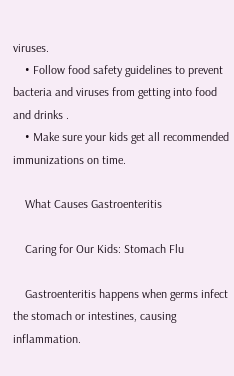viruses.
    • Follow food safety guidelines to prevent bacteria and viruses from getting into food and drinks .
    • Make sure your kids get all recommended immunizations on time.

    What Causes Gastroenteritis

    Caring for Our Kids: Stomach Flu

    Gastroenteritis happens when germs infect the stomach or intestines, causing inflammation.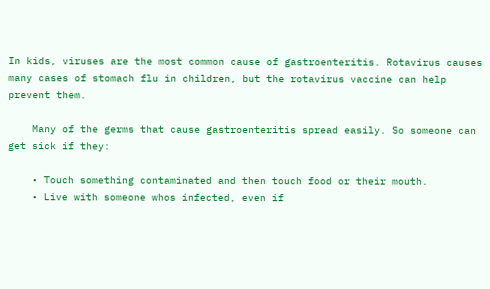In kids, viruses are the most common cause of gastroenteritis. Rotavirus causes many cases of stomach flu in children, but the rotavirus vaccine can help prevent them.

    Many of the germs that cause gastroenteritis spread easily. So someone can get sick if they:

    • Touch something contaminated and then touch food or their mouth.
    • Live with someone whos infected, even if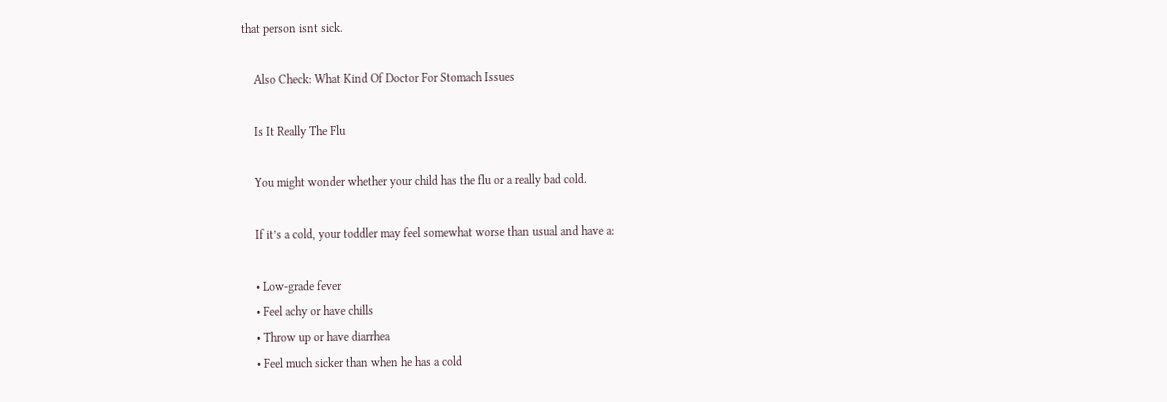that person isnt sick.

    Also Check: What Kind Of Doctor For Stomach Issues

    Is It Really The Flu

    You might wonder whether your child has the flu or a really bad cold.

    If it’s a cold, your toddler may feel somewhat worse than usual and have a:

    • Low-grade fever
    • Feel achy or have chills
    • Throw up or have diarrhea
    • Feel much sicker than when he has a cold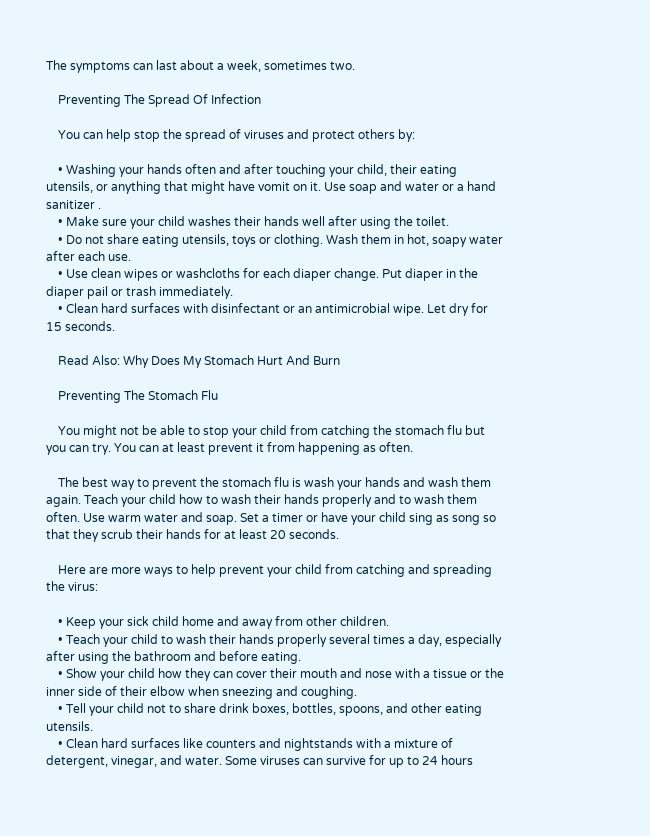The symptoms can last about a week, sometimes two.

    Preventing The Spread Of Infection

    You can help stop the spread of viruses and protect others by:

    • Washing your hands often and after touching your child, their eating utensils, or anything that might have vomit on it. Use soap and water or a hand sanitizer .
    • Make sure your child washes their hands well after using the toilet.
    • Do not share eating utensils, toys or clothing. Wash them in hot, soapy water after each use.
    • Use clean wipes or washcloths for each diaper change. Put diaper in the diaper pail or trash immediately.
    • Clean hard surfaces with disinfectant or an antimicrobial wipe. Let dry for 15 seconds.

    Read Also: Why Does My Stomach Hurt And Burn

    Preventing The Stomach Flu

    You might not be able to stop your child from catching the stomach flu but you can try. You can at least prevent it from happening as often.

    The best way to prevent the stomach flu is wash your hands and wash them again. Teach your child how to wash their hands properly and to wash them often. Use warm water and soap. Set a timer or have your child sing as song so that they scrub their hands for at least 20 seconds.

    Here are more ways to help prevent your child from catching and spreading the virus:

    • Keep your sick child home and away from other children.
    • Teach your child to wash their hands properly several times a day, especially after using the bathroom and before eating.
    • Show your child how they can cover their mouth and nose with a tissue or the inner side of their elbow when sneezing and coughing.
    • Tell your child not to share drink boxes, bottles, spoons, and other eating utensils.
    • Clean hard surfaces like counters and nightstands with a mixture of detergent, vinegar, and water. Some viruses can survive for up to 24 hours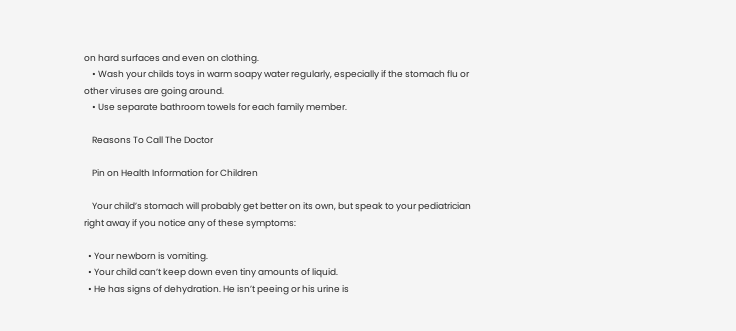on hard surfaces and even on clothing.
    • Wash your childs toys in warm soapy water regularly, especially if the stomach flu or other viruses are going around.
    • Use separate bathroom towels for each family member.

    Reasons To Call The Doctor

    Pin on Health Information for Children

    Your child’s stomach will probably get better on its own, but speak to your pediatrician right away if you notice any of these symptoms:

  • Your newborn is vomiting.
  • Your child can’t keep down even tiny amounts of liquid.
  • He has signs of dehydration. He isn’t peeing or his urine is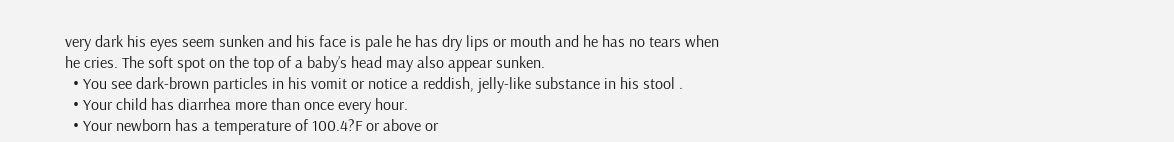very dark his eyes seem sunken and his face is pale he has dry lips or mouth and he has no tears when he cries. The soft spot on the top of a baby’s head may also appear sunken.
  • You see dark-brown particles in his vomit or notice a reddish, jelly-like substance in his stool .
  • Your child has diarrhea more than once every hour.
  • Your newborn has a temperature of 100.4?F or above or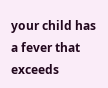your child has a fever that exceeds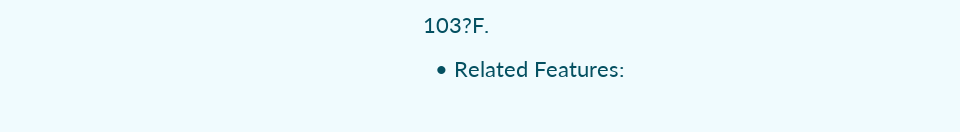103?F.
  • Related Features: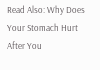Read Also: Why Does Your Stomach Hurt After You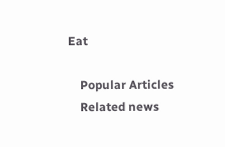Eat

    Popular Articles
    Related news